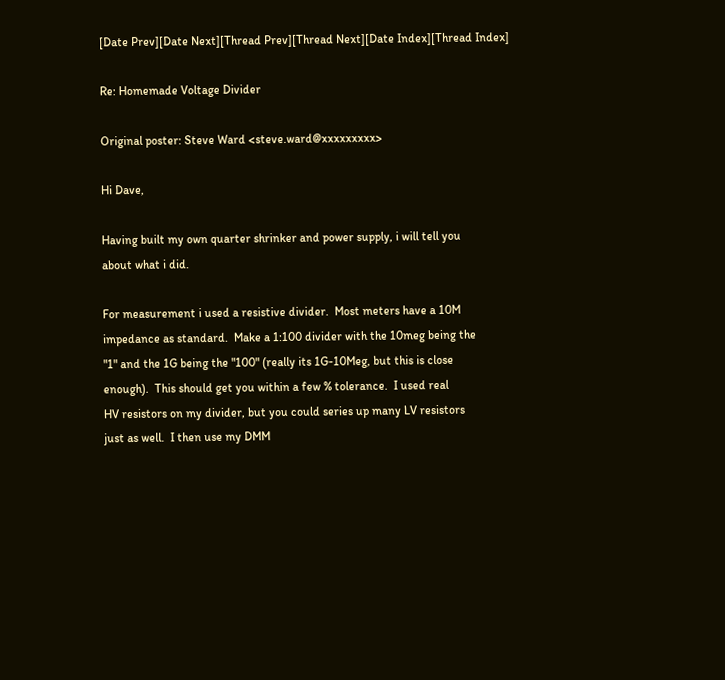[Date Prev][Date Next][Thread Prev][Thread Next][Date Index][Thread Index]

Re: Homemade Voltage Divider

Original poster: Steve Ward <steve.ward@xxxxxxxxx>

Hi Dave,

Having built my own quarter shrinker and power supply, i will tell you
about what i did.

For measurement i used a resistive divider.  Most meters have a 10M
impedance as standard.  Make a 1:100 divider with the 10meg being the
"1" and the 1G being the "100" (really its 1G-10Meg, but this is close
enough).  This should get you within a few % tolerance.  I used real
HV resistors on my divider, but you could series up many LV resistors
just as well.  I then use my DMM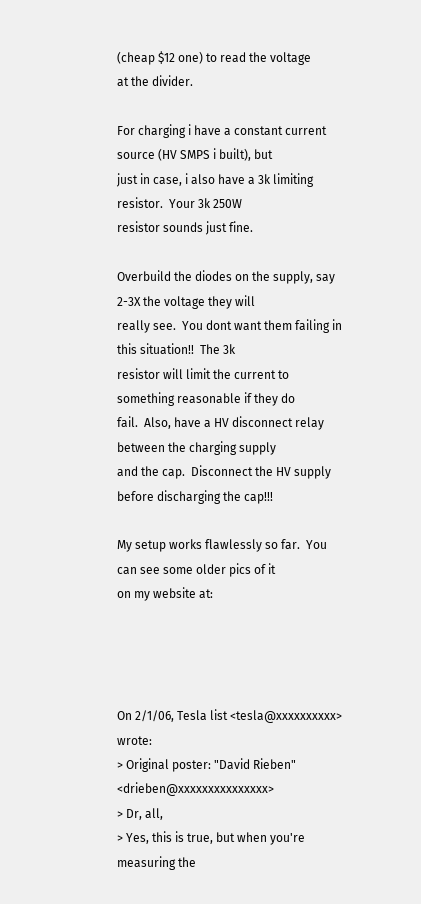(cheap $12 one) to read the voltage
at the divider.

For charging i have a constant current source (HV SMPS i built), but
just in case, i also have a 3k limiting resistor.  Your 3k 250W
resistor sounds just fine.

Overbuild the diodes on the supply, say 2-3X the voltage they will
really see.  You dont want them failing in this situation!!  The 3k
resistor will limit the current to something reasonable if they do
fail.  Also, have a HV disconnect relay between the charging supply
and the cap.  Disconnect the HV supply before discharging the cap!!!

My setup works flawlessly so far.  You can see some older pics of it
on my website at:




On 2/1/06, Tesla list <tesla@xxxxxxxxxx> wrote:
> Original poster: "David Rieben" <drieben@xxxxxxxxxxxxxxx>
> Dr, all,
> Yes, this is true, but when you're measuring the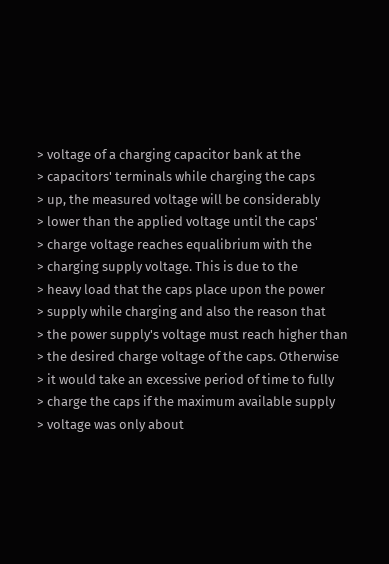> voltage of a charging capacitor bank at the
> capacitors' terminals while charging the caps
> up, the measured voltage will be considerably
> lower than the applied voltage until the caps'
> charge voltage reaches equalibrium with the
> charging supply voltage. This is due to the
> heavy load that the caps place upon the power
> supply while charging and also the reason that
> the power supply's voltage must reach higher than
> the desired charge voltage of the caps. Otherwise
> it would take an excessive period of time to fully
> charge the caps if the maximum available supply
> voltage was only about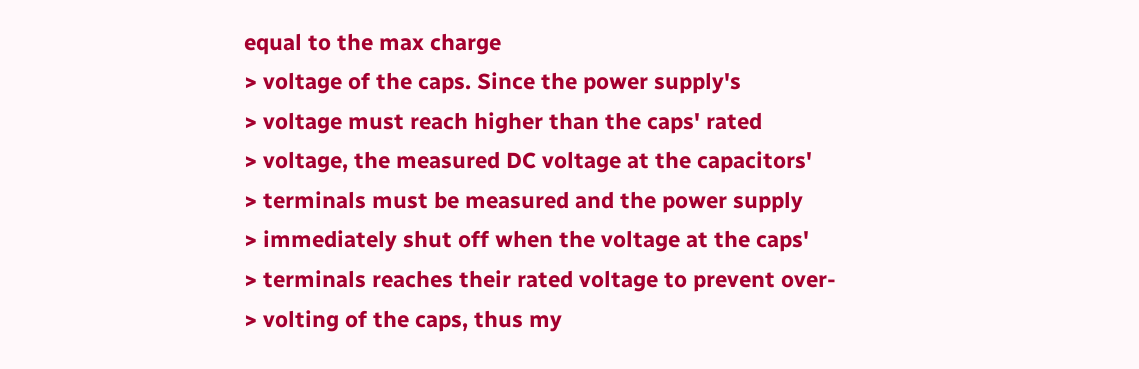equal to the max charge
> voltage of the caps. Since the power supply's
> voltage must reach higher than the caps' rated
> voltage, the measured DC voltage at the capacitors'
> terminals must be measured and the power supply
> immediately shut off when the voltage at the caps'
> terminals reaches their rated voltage to prevent over-
> volting of the caps, thus my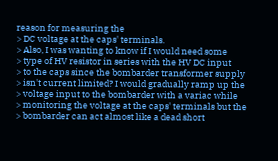reason for measuring the
> DC voltage at the caps' terminals.
> Also, I was wanting to know if I would need some
> type of HV resistor in series with the HV DC input
> to the caps since the bombarder transformer supply
> isn't current limited? I would gradually ramp up the
> voltage input to the bombarder with a variac while
> monitoring the voltage at the caps' terminals but the
> bombarder can act almost like a dead short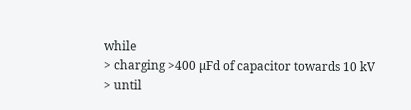while
> charging >400 µFd of capacitor towards 10 kV
> until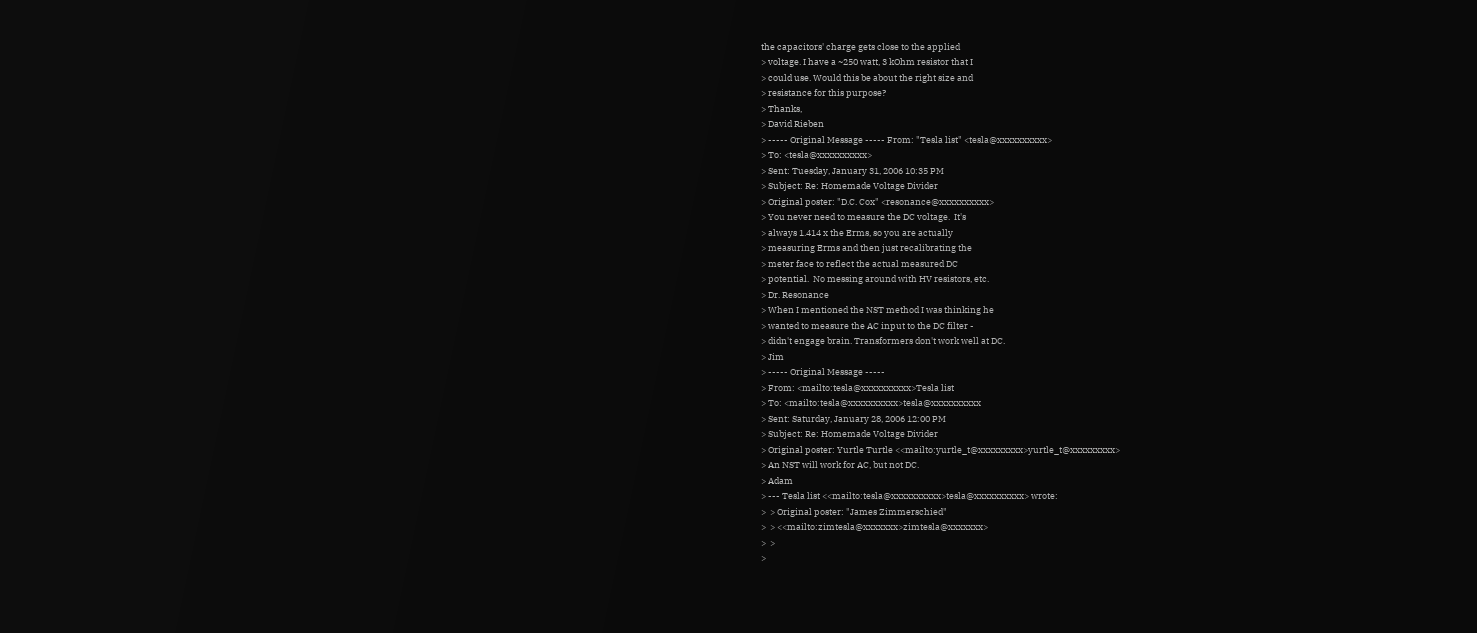the capacitors' charge gets close to the applied
> voltage. I have a ~250 watt, 3 kOhm resistor that I
> could use. Would this be about the right size and
> resistance for this purpose?
> Thanks,
> David Rieben
> ----- Original Message ----- From: "Tesla list" <tesla@xxxxxxxxxx>
> To: <tesla@xxxxxxxxxx>
> Sent: Tuesday, January 31, 2006 10:35 PM
> Subject: Re: Homemade Voltage Divider
> Original poster: "D.C. Cox" <resonance@xxxxxxxxxx>
> You never need to measure the DC voltage.  It's
> always 1.414 x the Erms, so you are actually
> measuring Erms and then just recalibrating the
> meter face to reflect the actual measured DC
> potential.  No messing around with HV resistors, etc.
> Dr. Resonance
> When I mentioned the NST method I was thinking he
> wanted to measure the AC input to the DC filter -
> didn't engage brain. Transformers don't work well at DC.
> Jim
> ----- Original Message -----
> From: <mailto:tesla@xxxxxxxxxx>Tesla list
> To: <mailto:tesla@xxxxxxxxxx>tesla@xxxxxxxxxx
> Sent: Saturday, January 28, 2006 12:00 PM
> Subject: Re: Homemade Voltage Divider
> Original poster: Yurtle Turtle <<mailto:yurtle_t@xxxxxxxxx>yurtle_t@xxxxxxxxx>
> An NST will work for AC, but not DC.
> Adam
> --- Tesla list <<mailto:tesla@xxxxxxxxxx>tesla@xxxxxxxxxx> wrote:
>  > Original poster: "James Zimmerschied"
>  > <<mailto:zimtesla@xxxxxxx>zimtesla@xxxxxxx>
>  >
>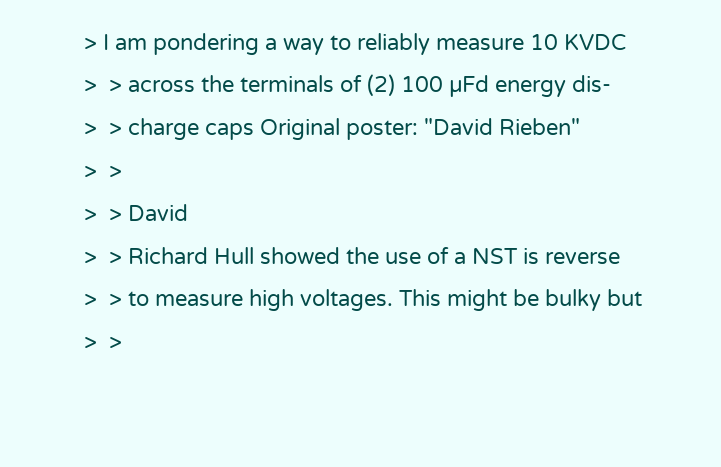> I am pondering a way to reliably measure 10 KVDC
>  > across the terminals of (2) 100 µFd energy dis-
>  > charge caps Original poster: "David Rieben"
>  >
>  > David
>  > Richard Hull showed the use of a NST is reverse
>  > to measure high voltages. This might be bulky but
>  >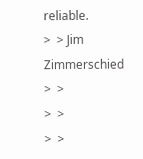reliable.
>  > Jim Zimmerschied
>  >
>  >
>  >